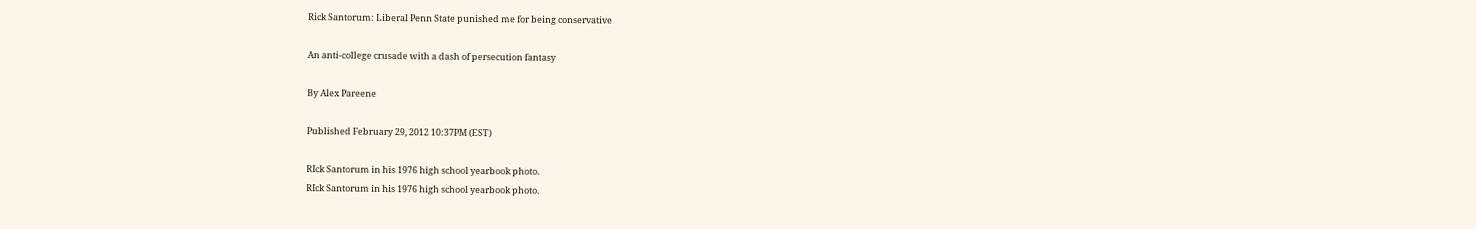Rick Santorum: Liberal Penn State punished me for being conservative

An anti-college crusade with a dash of persecution fantasy

By Alex Pareene

Published February 29, 2012 10:37PM (EST)

RIck Santorum in his 1976 high school yearbook photo.
RIck Santorum in his 1976 high school yearbook photo.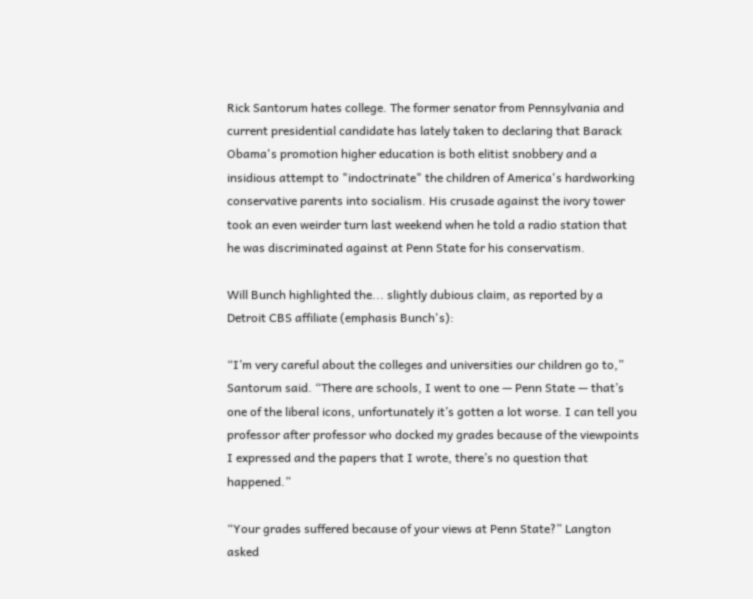Rick Santorum hates college. The former senator from Pennsylvania and current presidential candidate has lately taken to declaring that Barack Obama's promotion higher education is both elitist snobbery and a insidious attempt to "indoctrinate" the children of America's hardworking conservative parents into socialism. His crusade against the ivory tower took an even weirder turn last weekend when he told a radio station that he was discriminated against at Penn State for his conservatism.

Will Bunch highlighted the... slightly dubious claim, as reported by a Detroit CBS affiliate (emphasis Bunch's):

“I’m very careful about the colleges and universities our children go to,” Santorum said. “There are schools, I went to one — Penn State — that’s one of the liberal icons, unfortunately it’s gotten a lot worse. I can tell you professor after professor who docked my grades because of the viewpoints I expressed and the papers that I wrote, there’s no question that happened.”

“Your grades suffered because of your views at Penn State?” Langton asked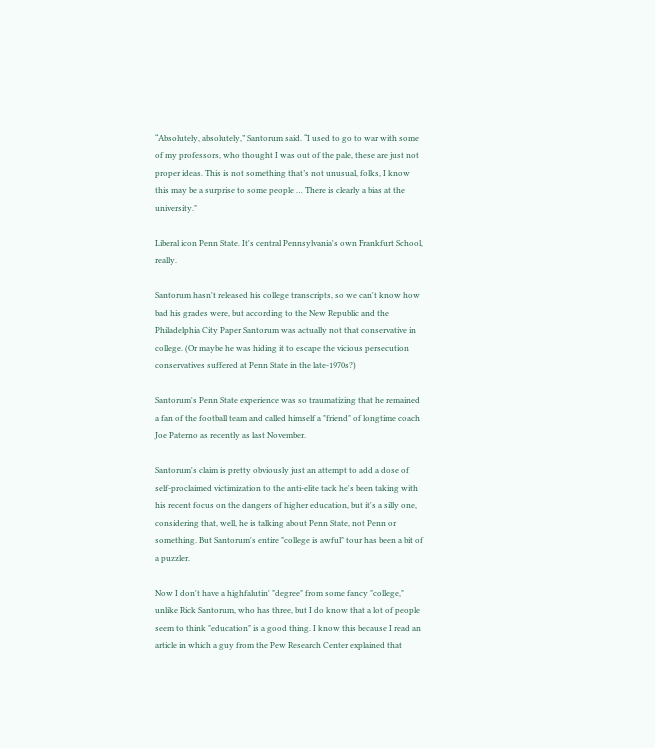“Absolutely, absolutely,” Santorum said. “I used to go to war with some of my professors, who thought I was out of the pale, these are just not proper ideas. This is not something that’s not unusual, folks, I know this may be a surprise to some people … There is clearly a bias at the university."

Liberal icon Penn State. It's central Pennsylvania's own Frankfurt School, really.

Santorum hasn't released his college transcripts, so we can't know how bad his grades were, but according to the New Republic and the Philadelphia City Paper Santorum was actually not that conservative in college. (Or maybe he was hiding it to escape the vicious persecution conservatives suffered at Penn State in the late-1970s?)

Santorum's Penn State experience was so traumatizing that he remained a fan of the football team and called himself a "friend" of longtime coach Joe Paterno as recently as last November.

Santorum's claim is pretty obviously just an attempt to add a dose of self-proclaimed victimization to the anti-elite tack he's been taking with his recent focus on the dangers of higher education, but it's a silly one, considering that, well, he is talking about Penn State, not Penn or something. But Santorum's entire "college is awful" tour has been a bit of a puzzler.

Now I don't have a highfalutin' "degree" from some fancy "college," unlike Rick Santorum, who has three, but I do know that a lot of people seem to think "education" is a good thing. I know this because I read an article in which a guy from the Pew Research Center explained that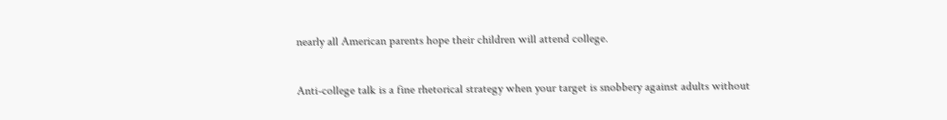nearly all American parents hope their children will attend college.

Anti-college talk is a fine rhetorical strategy when your target is snobbery against adults without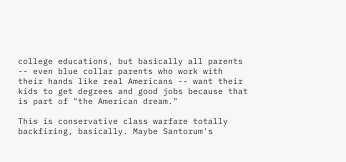college educations, but basically all parents -- even blue collar parents who work with their hands like real Americans -- want their kids to get degrees and good jobs because that is part of "the American dream."

This is conservative class warfare totally backfiring, basically. Maybe Santorum's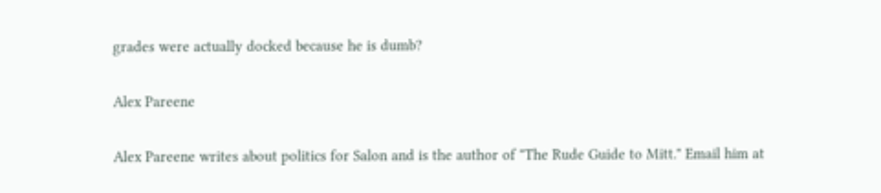grades were actually docked because he is dumb?

Alex Pareene

Alex Pareene writes about politics for Salon and is the author of "The Rude Guide to Mitt." Email him at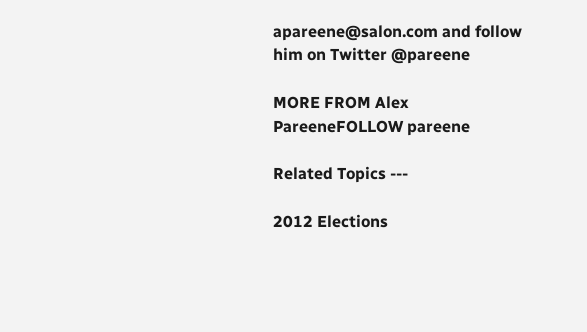apareene@salon.com and follow him on Twitter @pareene

MORE FROM Alex PareeneFOLLOW pareene

Related Topics ---

2012 Elections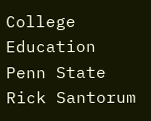College Education Penn State Rick Santorum